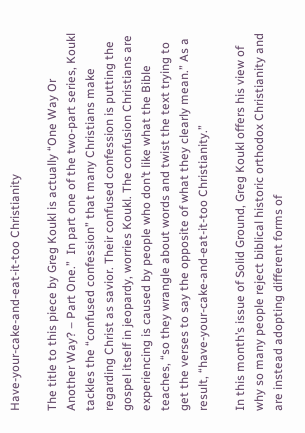Have-your-cake-and-eat-it-too Christianity

The title to this piece by Greg Koukl is actually “One Way Or Another Way? – Part One.”  In part one of the two-part series, Koukl tackles the “confused confession” that many Christians make regarding Christ as savior. Their confused confession is putting the gospel itself in jeopardy, worries Koukl. The confusion Christians are experiencing is caused by people who don’t like what the Bible teaches, “so they wrangle about words and twist the text trying to get the verses to say the opposite of what they clearly mean.” As a result, “have-your-cake-and-eat-it-too Christianity.”

In this month’s issue of Solid Ground, Greg Koukl offers his view of why so many people reject biblical historic orthodox Christianity and are instead adopting different forms of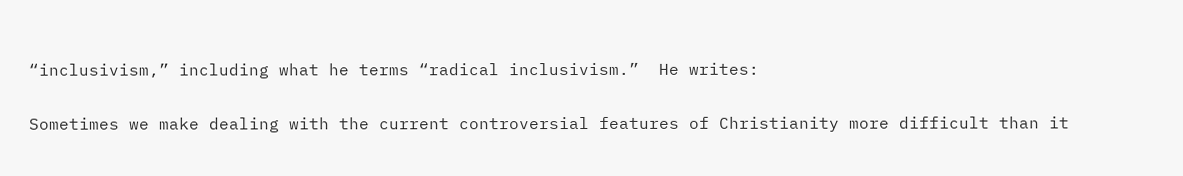“inclusivism,” including what he terms “radical inclusivism.”  He writes:

Sometimes we make dealing with the current controversial features of Christianity more difficult than it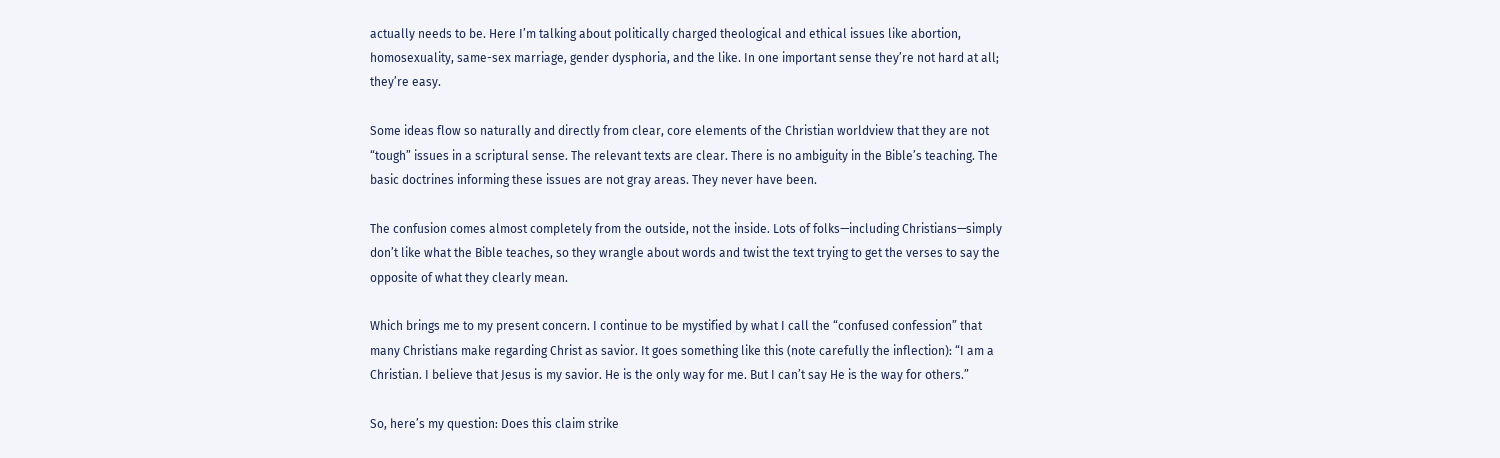actually needs to be. Here I’m talking about politically charged theological and ethical issues like abortion, homosexuality, same-sex marriage, gender dysphoria, and the like. In one important sense they’re not hard at all; they’re easy.

Some ideas flow so naturally and directly from clear, core elements of the Christian worldview that they are not “tough” issues in a scriptural sense. The relevant texts are clear. There is no ambiguity in the Bible’s teaching. The basic doctrines informing these issues are not gray areas. They never have been.

The confusion comes almost completely from the outside, not the inside. Lots of folks—including Christians—simply don’t like what the Bible teaches, so they wrangle about words and twist the text trying to get the verses to say the opposite of what they clearly mean.

Which brings me to my present concern. I continue to be mystified by what I call the “confused confession” that many Christians make regarding Christ as savior. It goes something like this (note carefully the inflection): “I am a Christian. I believe that Jesus is my savior. He is the only way for me. But I can’t say He is the way for others.”

So, here’s my question: Does this claim strike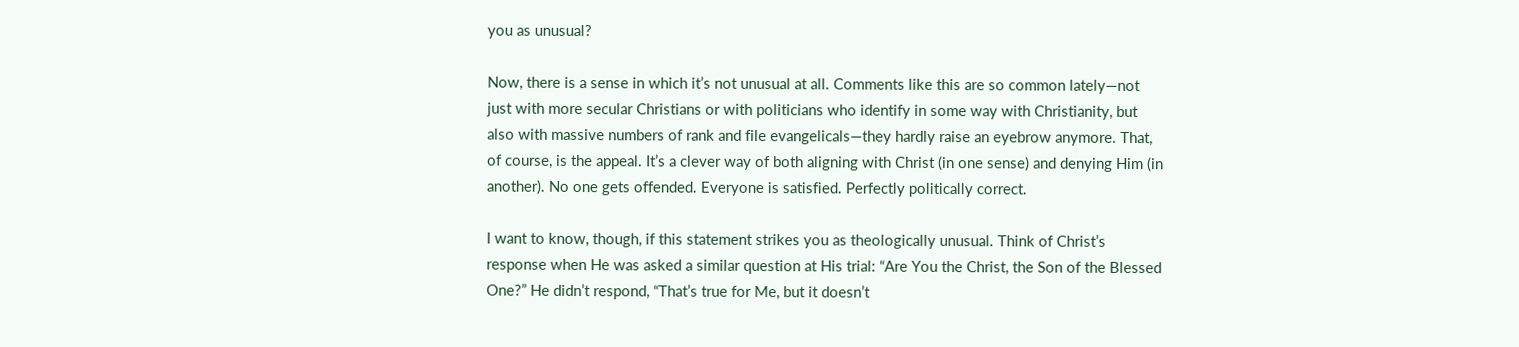you as unusual?

Now, there is a sense in which it’s not unusual at all. Comments like this are so common lately—not just with more secular Christians or with politicians who identify in some way with Christianity, but also with massive numbers of rank and file evangelicals—they hardly raise an eyebrow anymore. That, of course, is the appeal. It’s a clever way of both aligning with Christ (in one sense) and denying Him (in another). No one gets offended. Everyone is satisfied. Perfectly politically correct.

I want to know, though, if this statement strikes you as theologically unusual. Think of Christ’s response when He was asked a similar question at His trial: “Are You the Christ, the Son of the Blessed One?” He didn’t respond, “That’s true for Me, but it doesn’t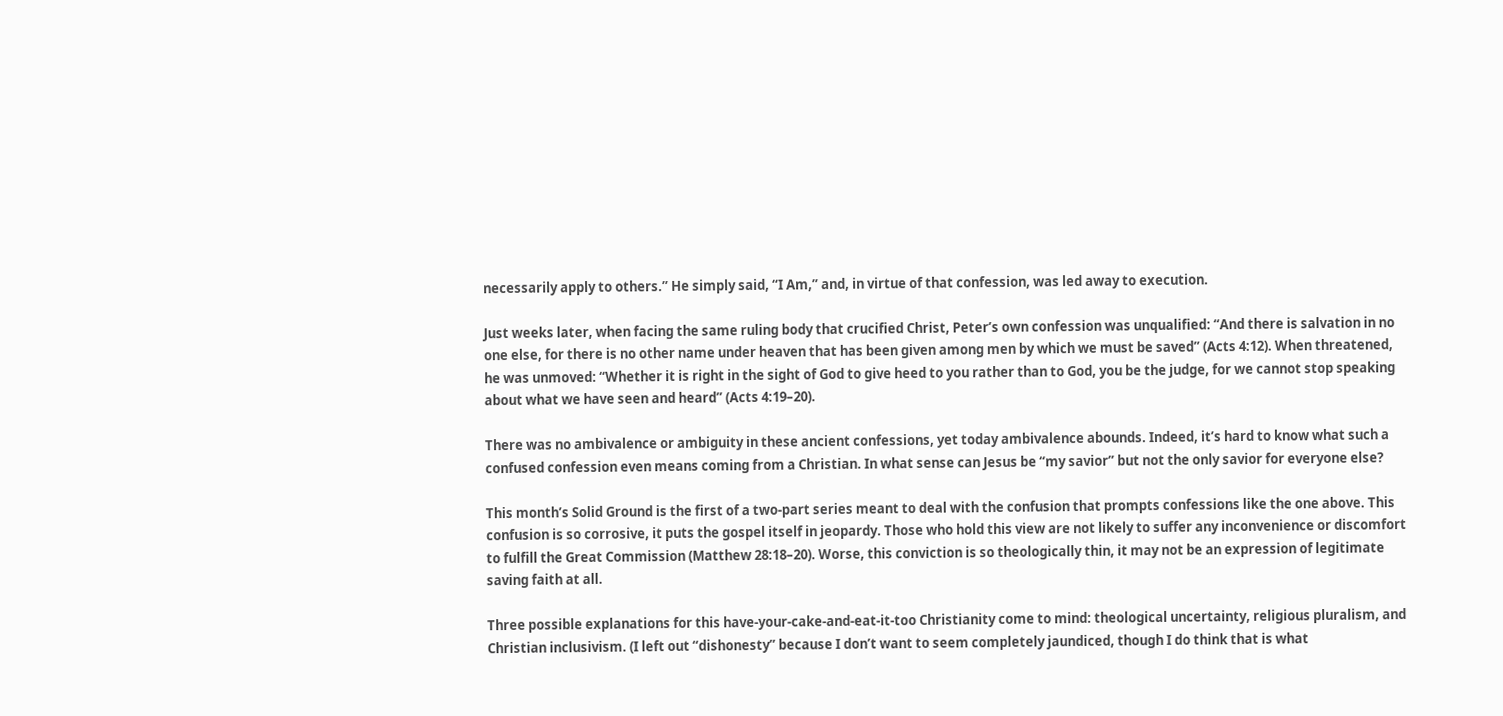necessarily apply to others.” He simply said, “I Am,” and, in virtue of that confession, was led away to execution.

Just weeks later, when facing the same ruling body that crucified Christ, Peter’s own confession was unqualified: “And there is salvation in no one else, for there is no other name under heaven that has been given among men by which we must be saved” (Acts 4:12). When threatened, he was unmoved: “Whether it is right in the sight of God to give heed to you rather than to God, you be the judge, for we cannot stop speaking about what we have seen and heard” (Acts 4:19–20).

There was no ambivalence or ambiguity in these ancient confessions, yet today ambivalence abounds. Indeed, it’s hard to know what such a confused confession even means coming from a Christian. In what sense can Jesus be “my savior” but not the only savior for everyone else?

This month’s Solid Ground is the first of a two-part series meant to deal with the confusion that prompts confessions like the one above. This confusion is so corrosive, it puts the gospel itself in jeopardy. Those who hold this view are not likely to suffer any inconvenience or discomfort to fulfill the Great Commission (Matthew 28:18–20). Worse, this conviction is so theologically thin, it may not be an expression of legitimate saving faith at all.

Three possible explanations for this have-your-cake-and-eat-it-too Christianity come to mind: theological uncertainty, religious pluralism, and Christian inclusivism. (I left out “dishonesty” because I don’t want to seem completely jaundiced, though I do think that is what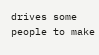drives some people to make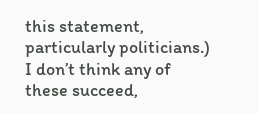this statement, particularly politicians.) I don’t think any of these succeed,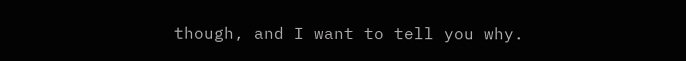though, and I want to tell you why.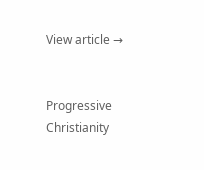View article →


Progressive Christianity